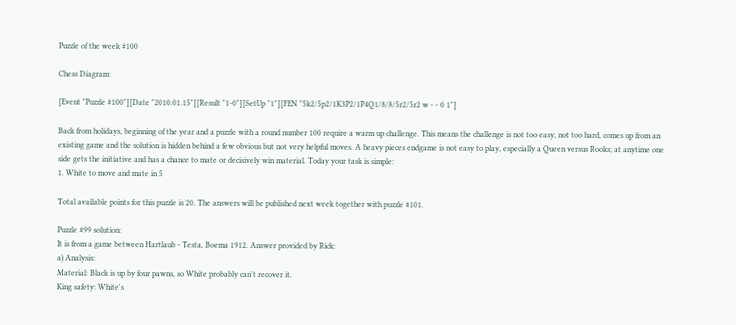Puzzle of the week #100

Chess Diagram:

[Event "Puzzle #100"][Date "2010.01.15"][Result "1-0"][SetUp "1"][FEN "5k2/5p2/1K3P2/1P4Q1/8/8/5r2/5r2 w - - 0 1"]

Back from holidays, beginning of the year and a puzzle with a round number 100 require a warm up challenge. This means the challenge is not too easy, not too hard, comes up from an existing game and the solution is hidden behind a few obvious but not very helpful moves. A heavy pieces endgame is not easy to play, especially a Queen versus Rooks; at anytime one side gets the initiative and has a chance to mate or decisively win material. Today your task is simple:
1. White to move and mate in 5

Total available points for this puzzle is 20. The answers will be published next week together with puzzle #101.

Puzzle #99 solution:
It is from a game between Hartlaub - Testa, Boema 1912. Answer provided by Rick:
a) Analysis:
Material: Black is up by four pawns, so White probably can't recover it.
King safety: White's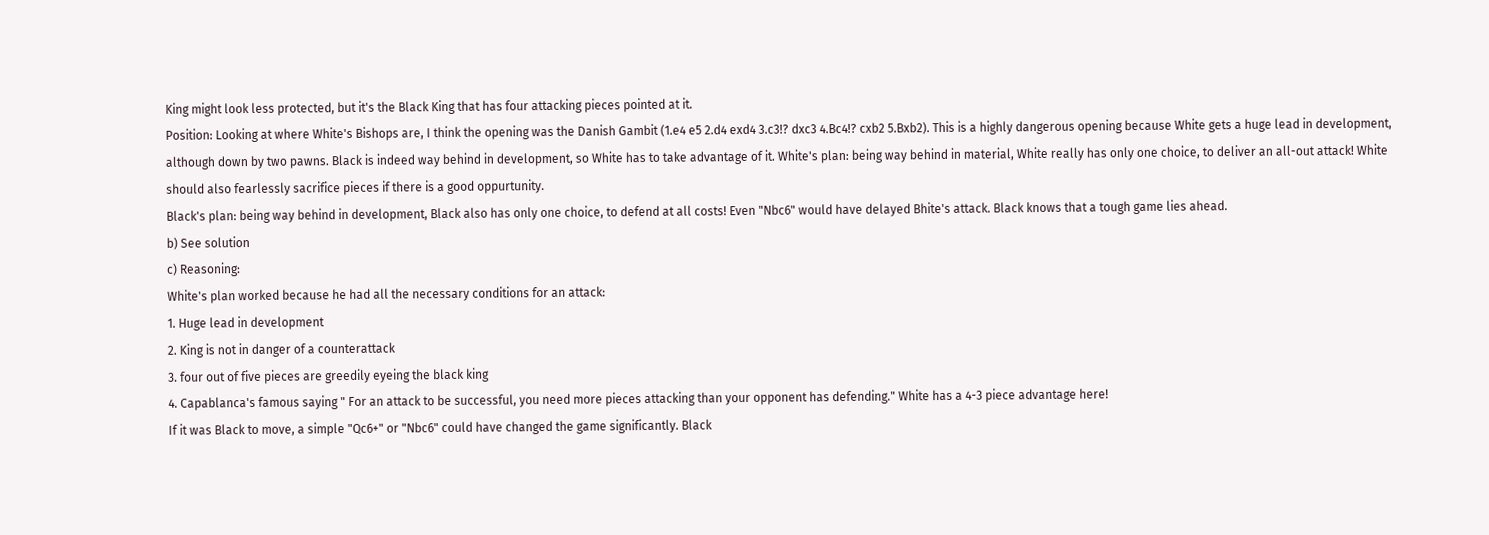King might look less protected, but it's the Black King that has four attacking pieces pointed at it.
Position: Looking at where White's Bishops are, I think the opening was the Danish Gambit (1.e4 e5 2.d4 exd4 3.c3!? dxc3 4.Bc4!? cxb2 5.Bxb2). This is a highly dangerous opening because White gets a huge lead in development, although down by two pawns. Black is indeed way behind in development, so White has to take advantage of it. White's plan: being way behind in material, White really has only one choice, to deliver an all-out attack! White should also fearlessly sacrifice pieces if there is a good oppurtunity.
Black's plan: being way behind in development, Black also has only one choice, to defend at all costs! Even "Nbc6" would have delayed Bhite's attack. Black knows that a tough game lies ahead.
b) See solution
c) Reasoning:
White's plan worked because he had all the necessary conditions for an attack:
1. Huge lead in development
2. King is not in danger of a counterattack
3. four out of five pieces are greedily eyeing the black king
4. Capablanca's famous saying " For an attack to be successful, you need more pieces attacking than your opponent has defending." White has a 4-3 piece advantage here!
If it was Black to move, a simple "Qc6+" or "Nbc6" could have changed the game significantly. Black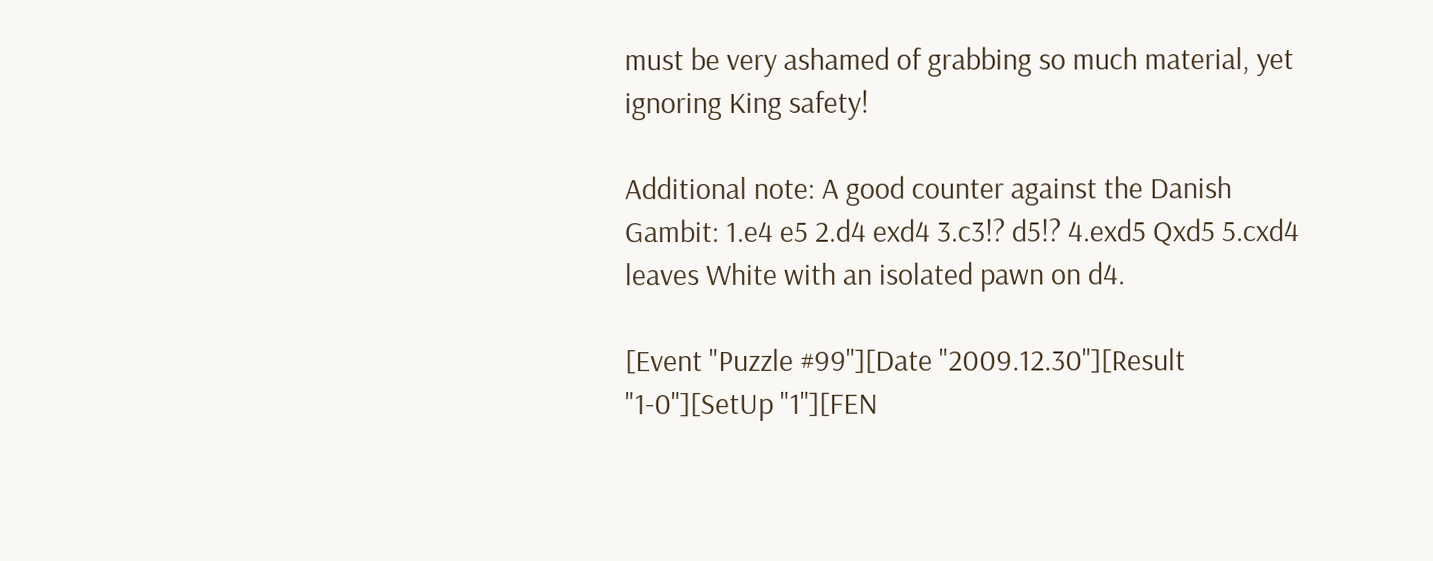must be very ashamed of grabbing so much material, yet ignoring King safety!

Additional note: A good counter against the Danish Gambit: 1.e4 e5 2.d4 exd4 3.c3!? d5!? 4.exd5 Qxd5 5.cxd4 leaves White with an isolated pawn on d4.

[Event "Puzzle #99"][Date "2009.12.30"][Result "1-0"][SetUp "1"][FEN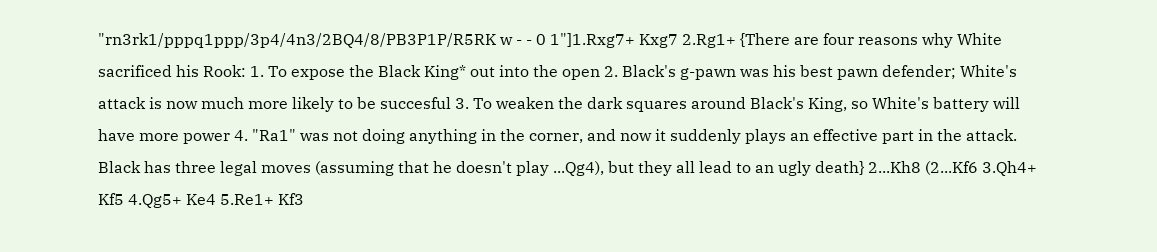"rn3rk1/pppq1ppp/3p4/4n3/2BQ4/8/PB3P1P/R5RK w - - 0 1"]1.Rxg7+ Kxg7 2.Rg1+ {There are four reasons why White sacrificed his Rook: 1. To expose the Black King* out into the open 2. Black's g-pawn was his best pawn defender; White's attack is now much more likely to be succesful 3. To weaken the dark squares around Black's King, so White's battery will have more power 4. "Ra1" was not doing anything in the corner, and now it suddenly plays an effective part in the attack. Black has three legal moves (assuming that he doesn't play ...Qg4), but they all lead to an ugly death} 2...Kh8 (2...Kf6 3.Qh4+ Kf5 4.Qg5+ Ke4 5.Re1+ Kf3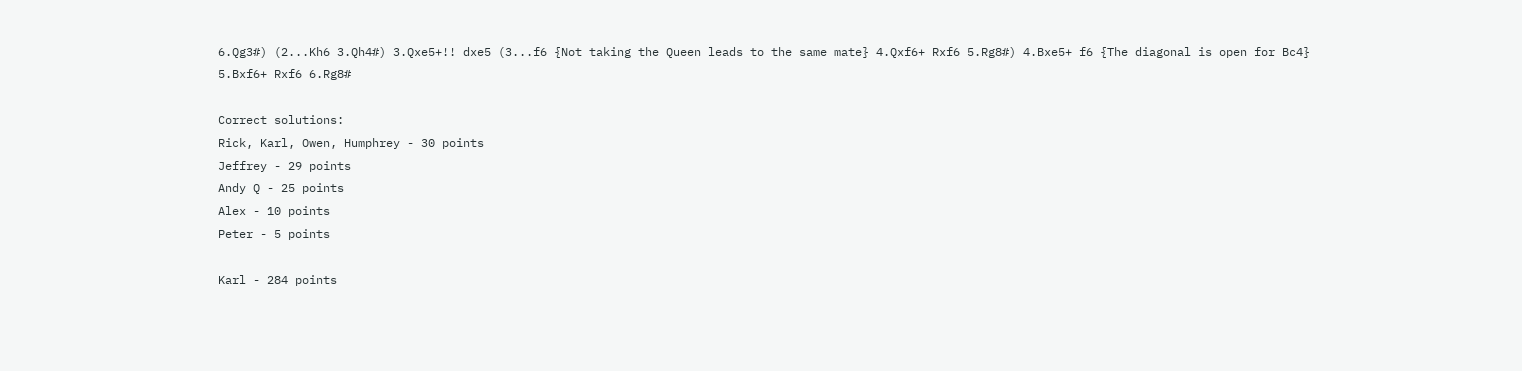6.Qg3#) (2...Kh6 3.Qh4#) 3.Qxe5+!! dxe5 (3...f6 {Not taking the Queen leads to the same mate} 4.Qxf6+ Rxf6 5.Rg8#) 4.Bxe5+ f6 {The diagonal is open for Bc4} 5.Bxf6+ Rxf6 6.Rg8#

Correct solutions:
Rick, Karl, Owen, Humphrey - 30 points
Jeffrey - 29 points
Andy Q - 25 points
Alex - 10 points
Peter - 5 points

Karl - 284 points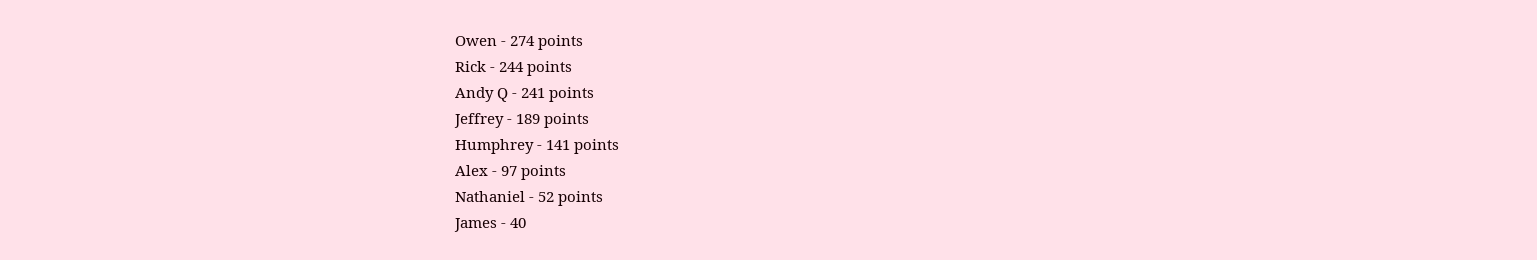Owen - 274 points
Rick - 244 points
Andy Q - 241 points
Jeffrey - 189 points
Humphrey - 141 points
Alex - 97 points
Nathaniel - 52 points
James - 40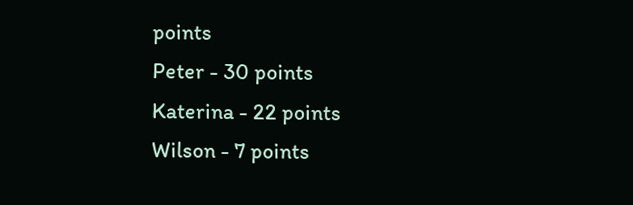points
Peter - 30 points
Katerina - 22 points
Wilson - 7 points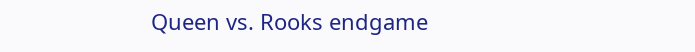Queen vs. Rooks endgame